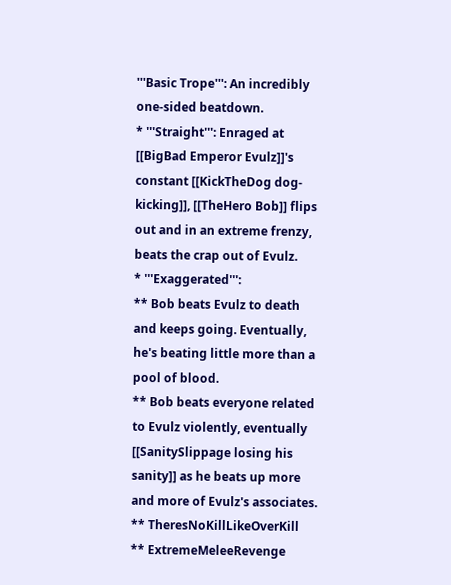'''Basic Trope''': An incredibly one-sided beatdown.
* '''Straight''': Enraged at [[BigBad Emperor Evulz]]'s constant [[KickTheDog dog-kicking]], [[TheHero Bob]] flips out and in an extreme frenzy, beats the crap out of Evulz.
* '''Exaggerated''':
** Bob beats Evulz to death and keeps going. Eventually, he's beating little more than a pool of blood.
** Bob beats everyone related to Evulz violently, eventually [[SanitySlippage losing his sanity]] as he beats up more and more of Evulz's associates.
** TheresNoKillLikeOverKill
** ExtremeMeleeRevenge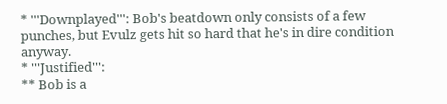* '''Downplayed''': Bob's beatdown only consists of a few punches, but Evulz gets hit so hard that he's in dire condition anyway.
* '''Justified''':
** Bob is a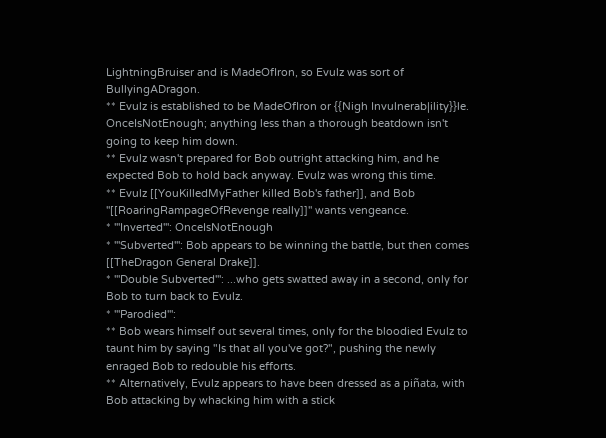LightningBruiser and is MadeOfIron, so Evulz was sort of BullyingADragon.
** Evulz is established to be MadeOfIron or {{Nigh Invulnerab|ility}}le. OnceIsNotEnough; anything less than a thorough beatdown isn't going to keep him down.
** Evulz wasn't prepared for Bob outright attacking him, and he expected Bob to hold back anyway. Evulz was wrong this time.
** Evulz [[YouKilledMyFather killed Bob's father]], and Bob ''[[RoaringRampageOfRevenge really]]'' wants vengeance.
* '''Inverted''': OnceIsNotEnough
* '''Subverted''': Bob appears to be winning the battle, but then comes [[TheDragon General Drake]].
* '''Double Subverted''': ...who gets swatted away in a second, only for Bob to turn back to Evulz.
* '''Parodied''':
** Bob wears himself out several times, only for the bloodied Evulz to taunt him by saying "Is that all you've got?", pushing the newly enraged Bob to redouble his efforts.
** Alternatively, Evulz appears to have been dressed as a piñata, with Bob attacking by whacking him with a stick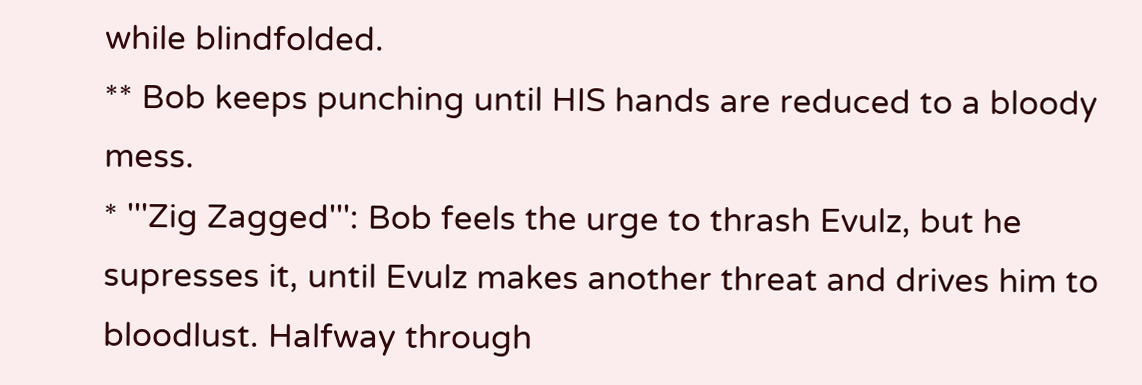while blindfolded.
** Bob keeps punching until HIS hands are reduced to a bloody mess.
* '''Zig Zagged''': Bob feels the urge to thrash Evulz, but he supresses it, until Evulz makes another threat and drives him to bloodlust. Halfway through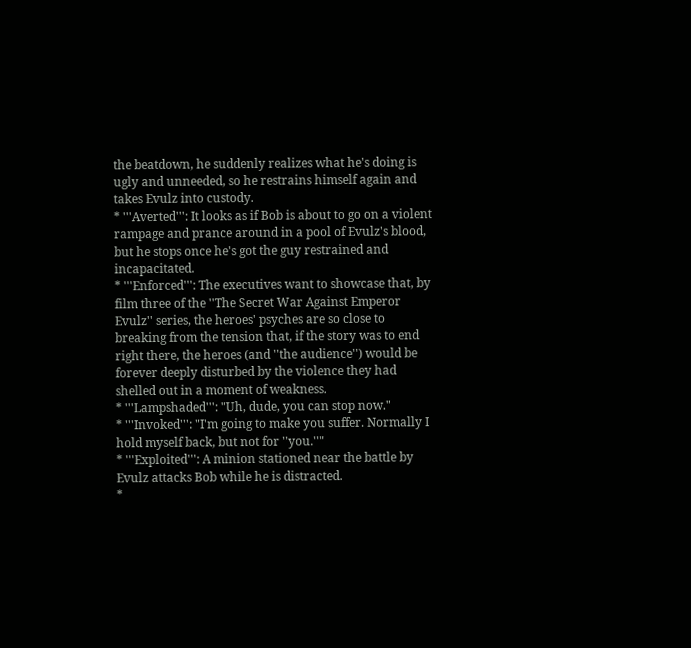the beatdown, he suddenly realizes what he's doing is ugly and unneeded, so he restrains himself again and takes Evulz into custody.
* '''Averted''': It looks as if Bob is about to go on a violent rampage and prance around in a pool of Evulz's blood, but he stops once he's got the guy restrained and incapacitated.
* '''Enforced''': The executives want to showcase that, by film three of the ''The Secret War Against Emperor Evulz'' series, the heroes' psyches are so close to breaking from the tension that, if the story was to end right there, the heroes (and ''the audience'') would be forever deeply disturbed by the violence they had shelled out in a moment of weakness.
* '''Lampshaded''': "Uh, dude, you can stop now."
* '''Invoked''': "I'm going to make you suffer. Normally I hold myself back, but not for ''you.''"
* '''Exploited''': A minion stationed near the battle by Evulz attacks Bob while he is distracted.
*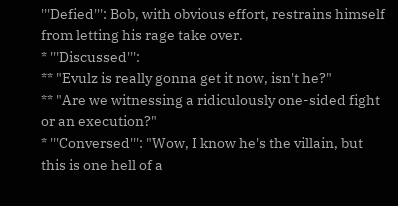'''Defied''': Bob, with obvious effort, restrains himself from letting his rage take over.
* '''Discussed''':
** "Evulz is really gonna get it now, isn't he?"
** "Are we witnessing a ridiculously one-sided fight or an execution?"
* '''Conversed''': "Wow, I know he's the villain, but this is one hell of a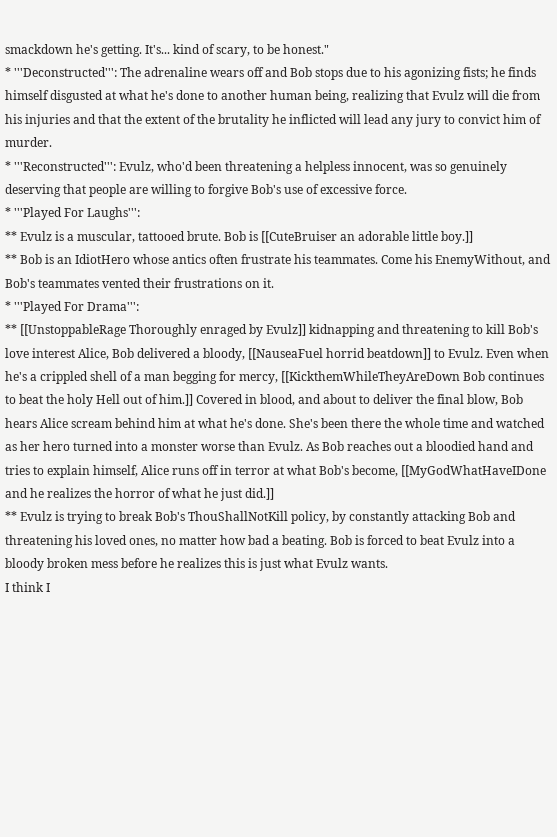smackdown he's getting. It's... kind of scary, to be honest."
* '''Deconstructed''': The adrenaline wears off and Bob stops due to his agonizing fists; he finds himself disgusted at what he's done to another human being, realizing that Evulz will die from his injuries and that the extent of the brutality he inflicted will lead any jury to convict him of murder.
* '''Reconstructed''': Evulz, who'd been threatening a helpless innocent, was so genuinely deserving that people are willing to forgive Bob's use of excessive force.
* '''Played For Laughs''':
** Evulz is a muscular, tattooed brute. Bob is [[CuteBruiser an adorable little boy.]]
** Bob is an IdiotHero whose antics often frustrate his teammates. Come his EnemyWithout, and Bob's teammates vented their frustrations on it.
* '''Played For Drama''':
** [[UnstoppableRage Thoroughly enraged by Evulz]] kidnapping and threatening to kill Bob's love interest Alice, Bob delivered a bloody, [[NauseaFuel horrid beatdown]] to Evulz. Even when he's a crippled shell of a man begging for mercy, [[KickthemWhileTheyAreDown Bob continues to beat the holy Hell out of him.]] Covered in blood, and about to deliver the final blow, Bob hears Alice scream behind him at what he's done. She's been there the whole time and watched as her hero turned into a monster worse than Evulz. As Bob reaches out a bloodied hand and tries to explain himself, Alice runs off in terror at what Bob's become, [[MyGodWhatHaveIDone and he realizes the horror of what he just did.]]
** Evulz is trying to break Bob's ThouShallNotKill policy, by constantly attacking Bob and threatening his loved ones, no matter how bad a beating. Bob is forced to beat Evulz into a bloody broken mess before he realizes this is just what Evulz wants.
I think I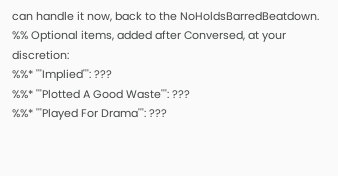can handle it now, back to the NoHoldsBarredBeatdown.
%% Optional items, added after Conversed, at your discretion:
%%* '''Implied''': ???
%%* '''Plotted A Good Waste''': ???
%%* '''Played For Drama''': ???